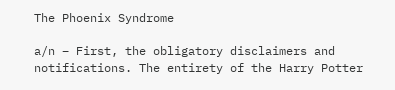The Phoenix Syndrome

a/n – First, the obligatory disclaimers and notifications. The entirety of the Harry Potter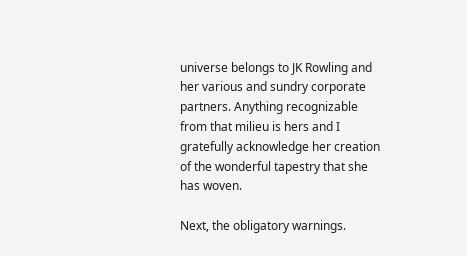universe belongs to JK Rowling and her various and sundry corporate partners. Anything recognizable from that milieu is hers and I gratefully acknowledge her creation of the wonderful tapestry that she has woven.

Next, the obligatory warnings.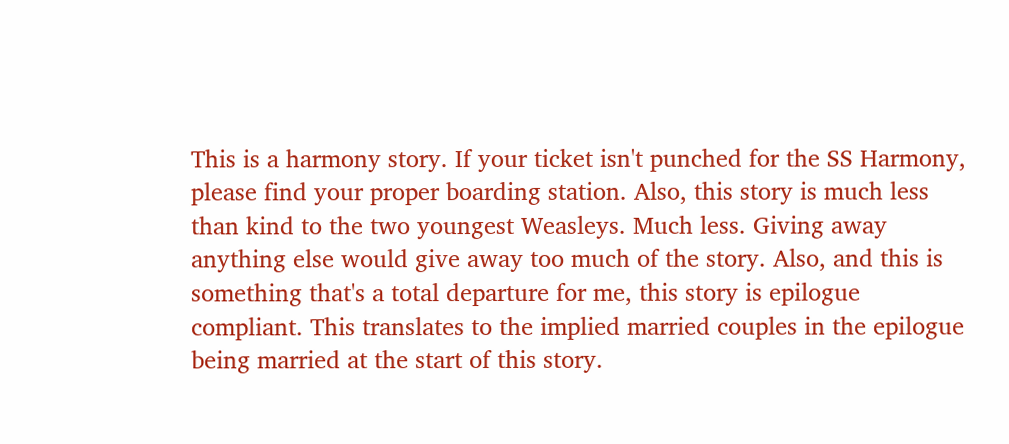This is a harmony story. If your ticket isn't punched for the SS Harmony, please find your proper boarding station. Also, this story is much less than kind to the two youngest Weasleys. Much less. Giving away anything else would give away too much of the story. Also, and this is something that's a total departure for me, this story is epilogue compliant. This translates to the implied married couples in the epilogue being married at the start of this story.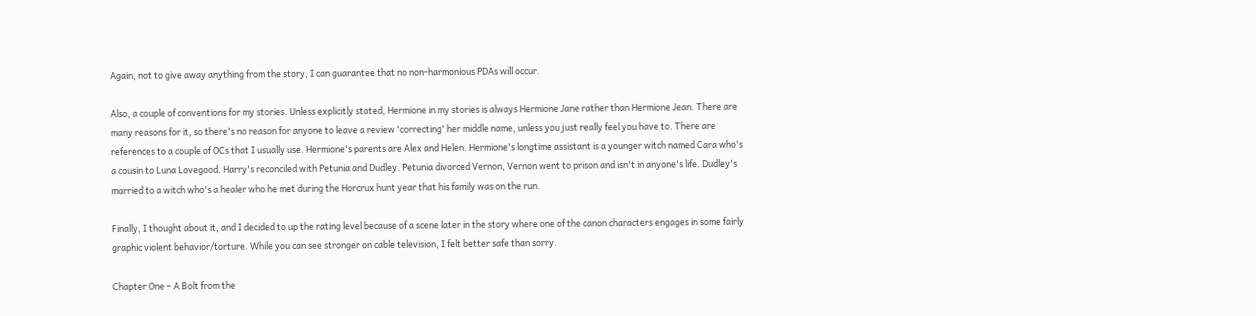Again, not to give away anything from the story, I can guarantee that no non-harmonious PDAs will occur.

Also, a couple of conventions for my stories. Unless explicitly stated, Hermione in my stories is always Hermione Jane rather than Hermione Jean. There are many reasons for it, so there's no reason for anyone to leave a review 'correcting' her middle name, unless you just really feel you have to. There are references to a couple of OCs that I usually use. Hermione's parents are Alex and Helen. Hermione's longtime assistant is a younger witch named Cara who's a cousin to Luna Lovegood. Harry's reconciled with Petunia and Dudley. Petunia divorced Vernon, Vernon went to prison and isn't in anyone's life. Dudley's married to a witch who's a healer who he met during the Horcrux hunt year that his family was on the run.

Finally, I thought about it, and I decided to up the rating level because of a scene later in the story where one of the canon characters engages in some fairly graphic violent behavior/torture. While you can see stronger on cable television, I felt better safe than sorry.

Chapter One – A Bolt from the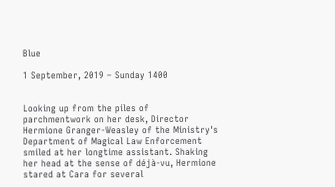Blue

1 September, 2019 – Sunday 1400


Looking up from the piles of parchmentwork on her desk, Director Hermione Granger-Weasley of the Ministry's Department of Magical Law Enforcement smiled at her longtime assistant. Shaking her head at the sense of déjà-vu, Hermione stared at Cara for several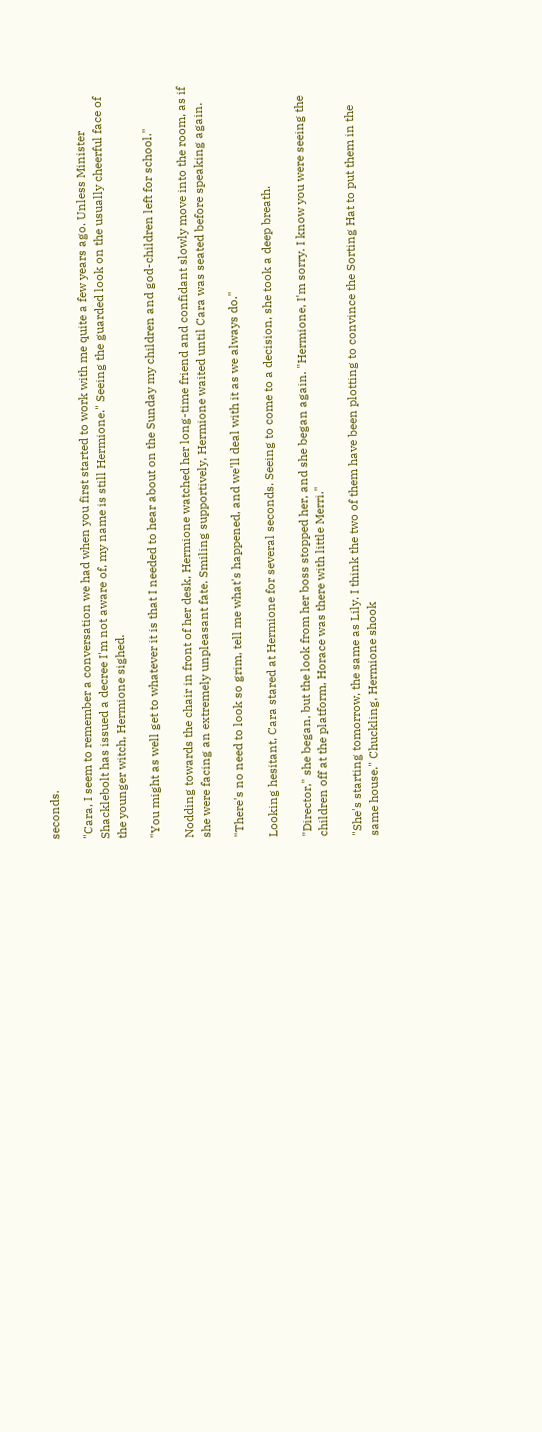seconds.

"Cara, I seem to remember a conversation we had when you first started to work with me quite a few years ago. Unless Minister Shacklebolt has issued a decree I'm not aware of, my name is still Hermione." Seeing the guarded look on the usually cheerful face of the younger witch, Hermione sighed.

"You might as well get to whatever it is that I needed to hear about on the Sunday my children and god-children left for school."

Nodding towards the chair in front of her desk, Hermione watched her long-time friend and confidant slowly move into the room, as if she were facing an extremely unpleasant fate. Smiling supportively, Hermione waited until Cara was seated before speaking again.

"There's no need to look so grim, tell me what's happened, and we'll deal with it as we always do."

Looking hesitant, Cara stared at Hermione for several seconds. Seeing to come to a decision, she took a deep breath.

"Director," she began, but the look from her boss stopped her, and she began again. "Hermione, I'm sorry. I know you were seeing the children off at the platform, Horace was there with little Merri."

"She's starting tomorrow, the same as Lily. I think the two of them have been plotting to convince the Sorting Hat to put them in the same house." Chuckling, Hermione shook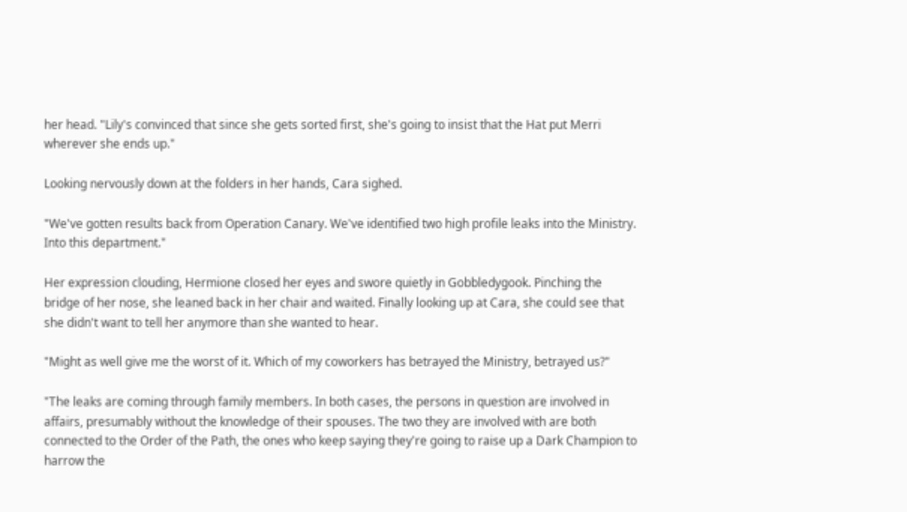her head. "Lily's convinced that since she gets sorted first, she's going to insist that the Hat put Merri wherever she ends up."

Looking nervously down at the folders in her hands, Cara sighed.

"We've gotten results back from Operation Canary. We've identified two high profile leaks into the Ministry. Into this department."

Her expression clouding, Hermione closed her eyes and swore quietly in Gobbledygook. Pinching the bridge of her nose, she leaned back in her chair and waited. Finally looking up at Cara, she could see that she didn't want to tell her anymore than she wanted to hear.

"Might as well give me the worst of it. Which of my coworkers has betrayed the Ministry, betrayed us?"

"The leaks are coming through family members. In both cases, the persons in question are involved in affairs, presumably without the knowledge of their spouses. The two they are involved with are both connected to the Order of the Path, the ones who keep saying they're going to raise up a Dark Champion to harrow the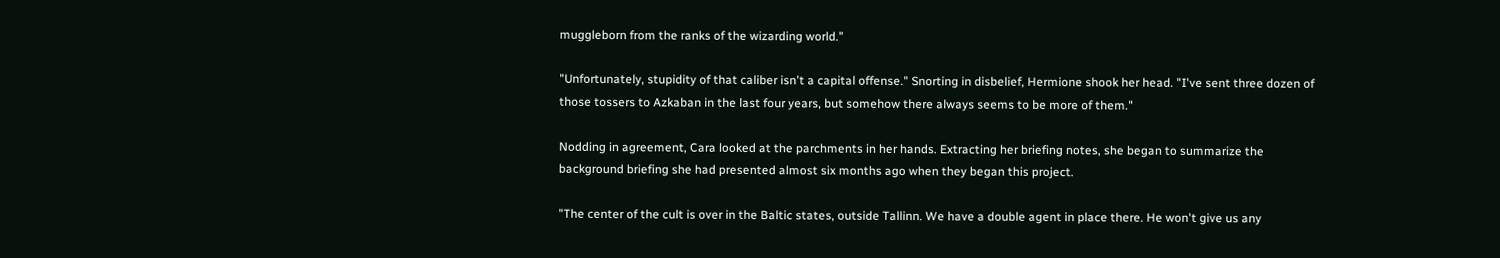muggleborn from the ranks of the wizarding world."

"Unfortunately, stupidity of that caliber isn't a capital offense." Snorting in disbelief, Hermione shook her head. "I've sent three dozen of those tossers to Azkaban in the last four years, but somehow there always seems to be more of them."

Nodding in agreement, Cara looked at the parchments in her hands. Extracting her briefing notes, she began to summarize the background briefing she had presented almost six months ago when they began this project.

"The center of the cult is over in the Baltic states, outside Tallinn. We have a double agent in place there. He won't give us any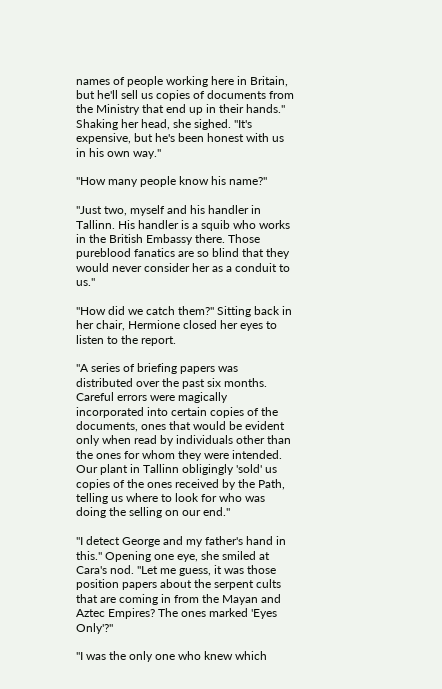names of people working here in Britain, but he'll sell us copies of documents from the Ministry that end up in their hands." Shaking her head, she sighed. "It's expensive, but he's been honest with us in his own way."

"How many people know his name?"

"Just two, myself and his handler in Tallinn. His handler is a squib who works in the British Embassy there. Those pureblood fanatics are so blind that they would never consider her as a conduit to us."

"How did we catch them?" Sitting back in her chair, Hermione closed her eyes to listen to the report.

"A series of briefing papers was distributed over the past six months. Careful errors were magically incorporated into certain copies of the documents, ones that would be evident only when read by individuals other than the ones for whom they were intended. Our plant in Tallinn obligingly 'sold' us copies of the ones received by the Path, telling us where to look for who was doing the selling on our end."

"I detect George and my father's hand in this." Opening one eye, she smiled at Cara's nod. "Let me guess, it was those position papers about the serpent cults that are coming in from the Mayan and Aztec Empires? The ones marked 'Eyes Only'?"

"I was the only one who knew which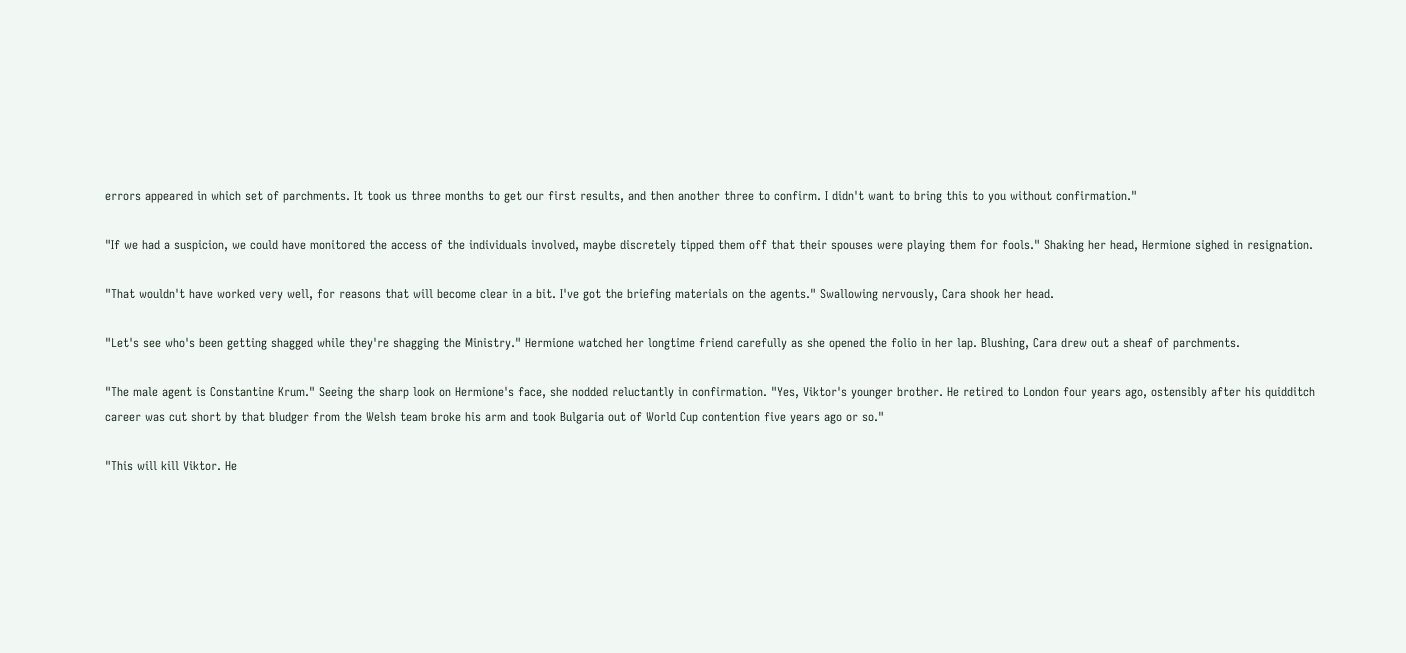errors appeared in which set of parchments. It took us three months to get our first results, and then another three to confirm. I didn't want to bring this to you without confirmation."

"If we had a suspicion, we could have monitored the access of the individuals involved, maybe discretely tipped them off that their spouses were playing them for fools." Shaking her head, Hermione sighed in resignation.

"That wouldn't have worked very well, for reasons that will become clear in a bit. I've got the briefing materials on the agents." Swallowing nervously, Cara shook her head.

"Let's see who's been getting shagged while they're shagging the Ministry." Hermione watched her longtime friend carefully as she opened the folio in her lap. Blushing, Cara drew out a sheaf of parchments.

"The male agent is Constantine Krum." Seeing the sharp look on Hermione's face, she nodded reluctantly in confirmation. "Yes, Viktor's younger brother. He retired to London four years ago, ostensibly after his quidditch career was cut short by that bludger from the Welsh team broke his arm and took Bulgaria out of World Cup contention five years ago or so."

"This will kill Viktor. He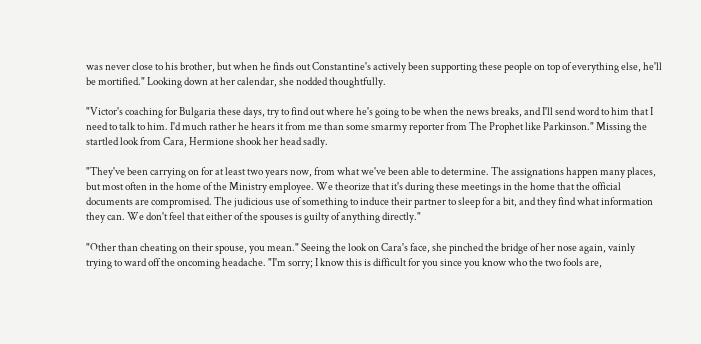was never close to his brother, but when he finds out Constantine's actively been supporting these people on top of everything else, he'll be mortified." Looking down at her calendar, she nodded thoughtfully.

"Victor's coaching for Bulgaria these days, try to find out where he's going to be when the news breaks, and I'll send word to him that I need to talk to him. I'd much rather he hears it from me than some smarmy reporter from The Prophet like Parkinson." Missing the startled look from Cara, Hermione shook her head sadly.

"They've been carrying on for at least two years now, from what we've been able to determine. The assignations happen many places, but most often in the home of the Ministry employee. We theorize that it's during these meetings in the home that the official documents are compromised. The judicious use of something to induce their partner to sleep for a bit, and they find what information they can. We don't feel that either of the spouses is guilty of anything directly."

"Other than cheating on their spouse, you mean." Seeing the look on Cara's face, she pinched the bridge of her nose again, vainly trying to ward off the oncoming headache. "I'm sorry; I know this is difficult for you since you know who the two fools are,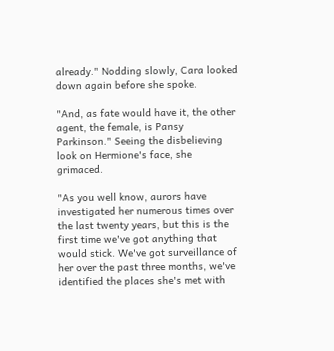already." Nodding slowly, Cara looked down again before she spoke.

"And, as fate would have it, the other agent, the female, is Pansy Parkinson." Seeing the disbelieving look on Hermione's face, she grimaced.

"As you well know, aurors have investigated her numerous times over the last twenty years, but this is the first time we've got anything that would stick. We've got surveillance of her over the past three months, we've identified the places she's met with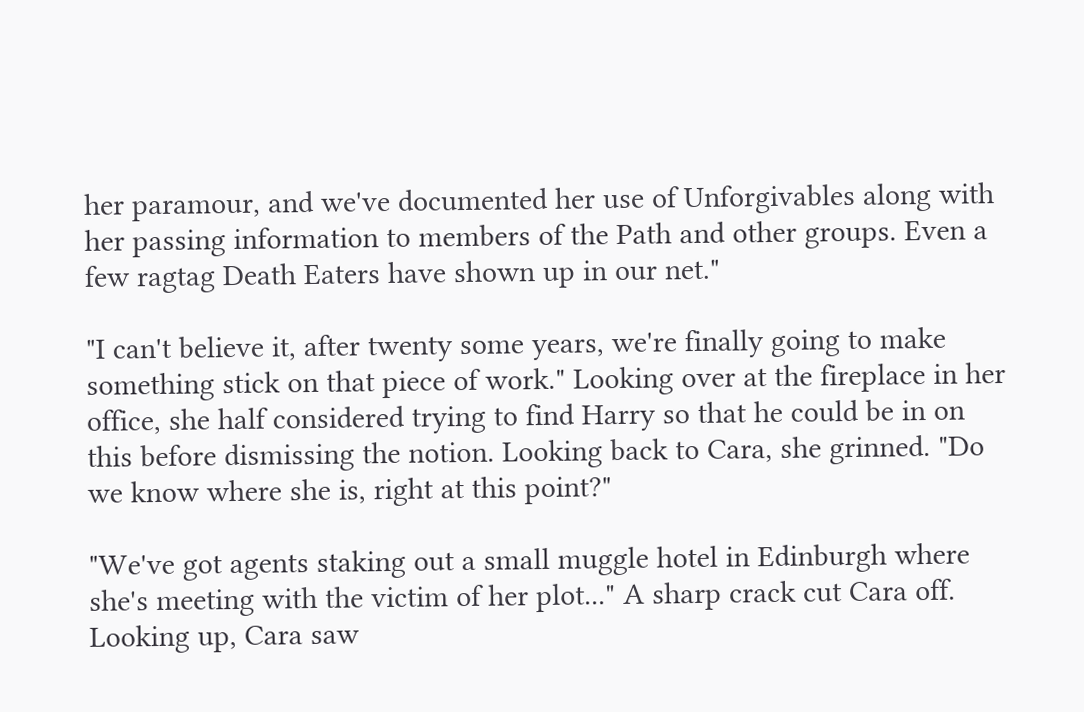her paramour, and we've documented her use of Unforgivables along with her passing information to members of the Path and other groups. Even a few ragtag Death Eaters have shown up in our net."

"I can't believe it, after twenty some years, we're finally going to make something stick on that piece of work." Looking over at the fireplace in her office, she half considered trying to find Harry so that he could be in on this before dismissing the notion. Looking back to Cara, she grinned. "Do we know where she is, right at this point?"

"We've got agents staking out a small muggle hotel in Edinburgh where she's meeting with the victim of her plot..." A sharp crack cut Cara off. Looking up, Cara saw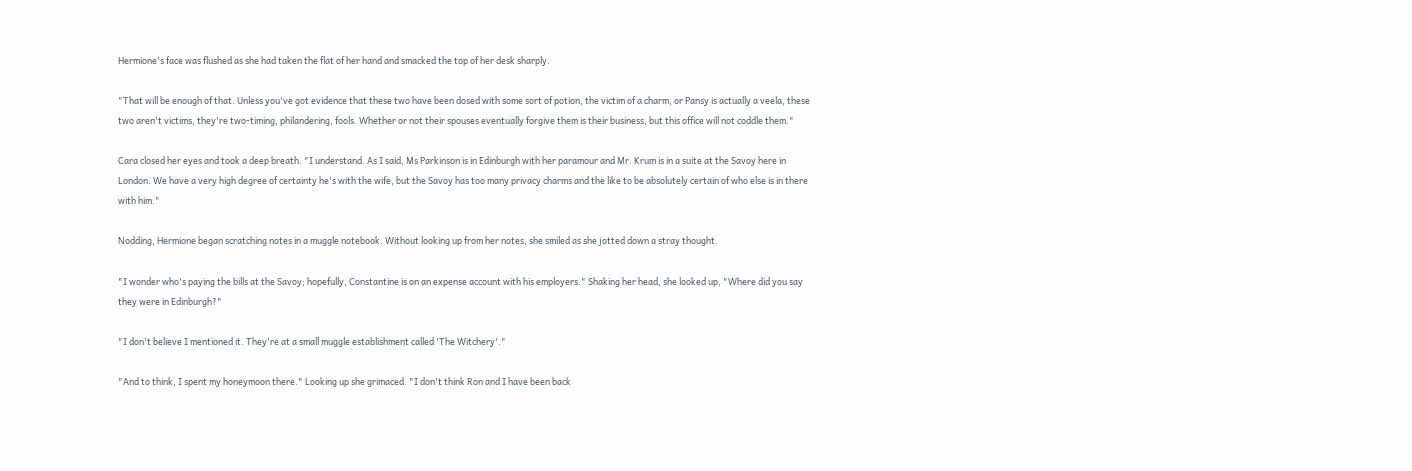Hermione's face was flushed as she had taken the flat of her hand and smacked the top of her desk sharply.

"That will be enough of that. Unless you've got evidence that these two have been dosed with some sort of potion, the victim of a charm, or Pansy is actually a veela, these two aren't victims, they're two-timing, philandering, fools. Whether or not their spouses eventually forgive them is their business, but this office will not coddle them."

Cara closed her eyes and took a deep breath. "I understand. As I said, Ms Parkinson is in Edinburgh with her paramour and Mr. Krum is in a suite at the Savoy here in London. We have a very high degree of certainty he's with the wife, but the Savoy has too many privacy charms and the like to be absolutely certain of who else is in there with him."

Nodding, Hermione began scratching notes in a muggle notebook. Without looking up from her notes, she smiled as she jotted down a stray thought.

"I wonder who's paying the bills at the Savoy; hopefully, Constantine is on an expense account with his employers." Shaking her head, she looked up, "Where did you say they were in Edinburgh?"

"I don't believe I mentioned it. They're at a small muggle establishment called 'The Witchery'."

"And to think, I spent my honeymoon there." Looking up she grimaced. "I don't think Ron and I have been back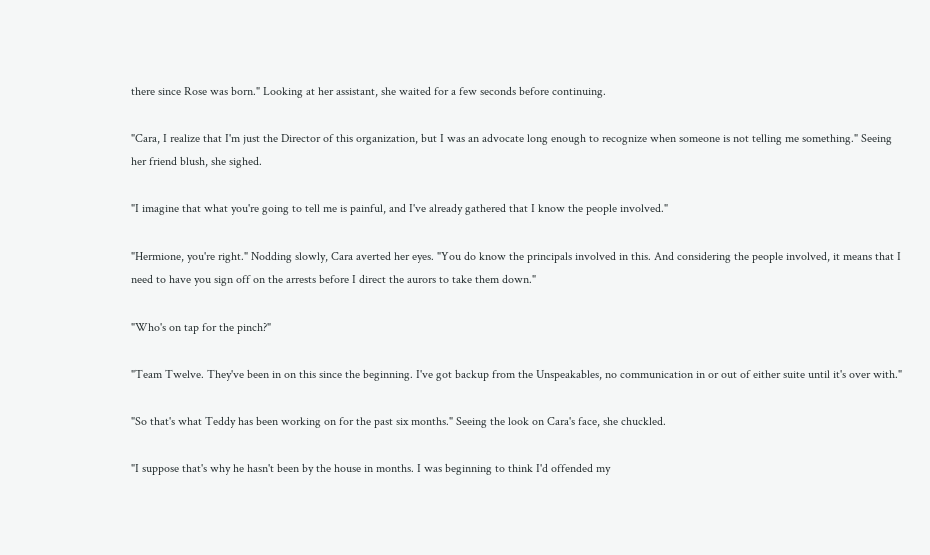there since Rose was born." Looking at her assistant, she waited for a few seconds before continuing.

"Cara, I realize that I'm just the Director of this organization, but I was an advocate long enough to recognize when someone is not telling me something." Seeing her friend blush, she sighed.

"I imagine that what you're going to tell me is painful, and I've already gathered that I know the people involved."

"Hermione, you're right." Nodding slowly, Cara averted her eyes. "You do know the principals involved in this. And considering the people involved, it means that I need to have you sign off on the arrests before I direct the aurors to take them down."

"Who's on tap for the pinch?"

"Team Twelve. They've been in on this since the beginning. I've got backup from the Unspeakables, no communication in or out of either suite until it's over with."

"So that's what Teddy has been working on for the past six months." Seeing the look on Cara's face, she chuckled.

"I suppose that's why he hasn't been by the house in months. I was beginning to think I'd offended my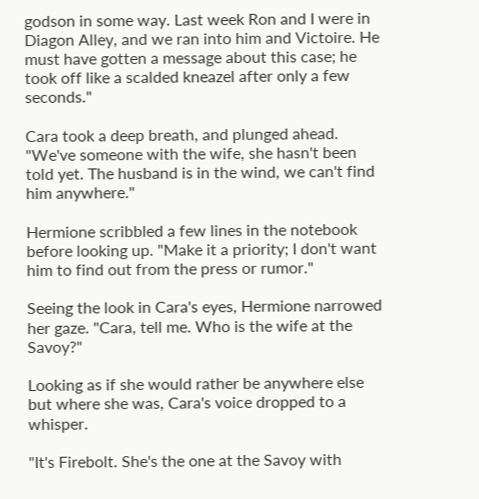godson in some way. Last week Ron and I were in Diagon Alley, and we ran into him and Victoire. He must have gotten a message about this case; he took off like a scalded kneazel after only a few seconds."

Cara took a deep breath, and plunged ahead. "We've someone with the wife, she hasn't been told yet. The husband is in the wind, we can't find him anywhere."

Hermione scribbled a few lines in the notebook before looking up. "Make it a priority; I don't want him to find out from the press or rumor."

Seeing the look in Cara's eyes, Hermione narrowed her gaze. "Cara, tell me. Who is the wife at the Savoy?"

Looking as if she would rather be anywhere else but where she was, Cara's voice dropped to a whisper.

"It's Firebolt. She's the one at the Savoy with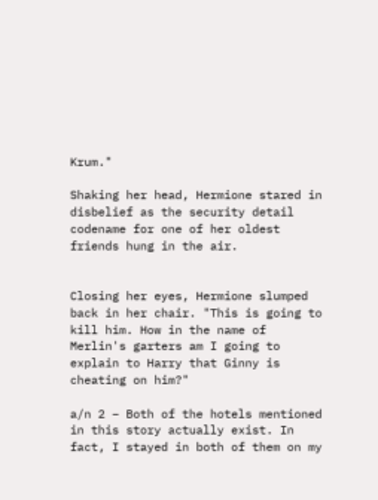Krum."

Shaking her head, Hermione stared in disbelief as the security detail codename for one of her oldest friends hung in the air.


Closing her eyes, Hermione slumped back in her chair. "This is going to kill him. How in the name of Merlin's garters am I going to explain to Harry that Ginny is cheating on him?"

a/n 2 – Both of the hotels mentioned in this story actually exist. In fact, I stayed in both of them on my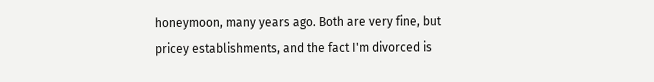honeymoon, many years ago. Both are very fine, but pricey establishments, and the fact I'm divorced is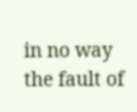in no way the fault of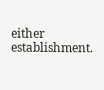either establishment.